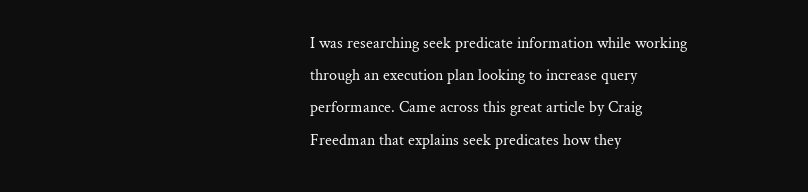I was researching seek predicate information while working through an execution plan looking to increase query performance. Came across this great article by Craig Freedman that explains seek predicates how they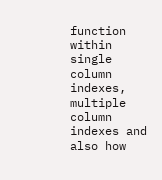function within single column indexes, multiple column indexes and also how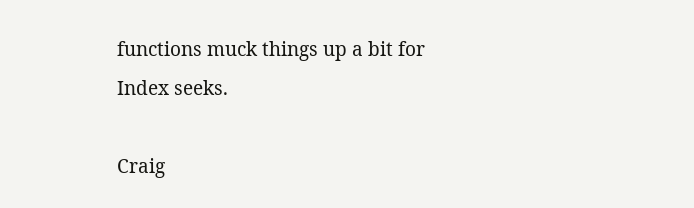functions muck things up a bit for Index seeks.

Craig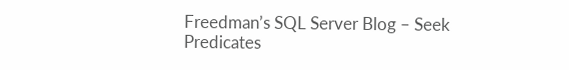Freedman’s SQL Server Blog – Seek Predicates